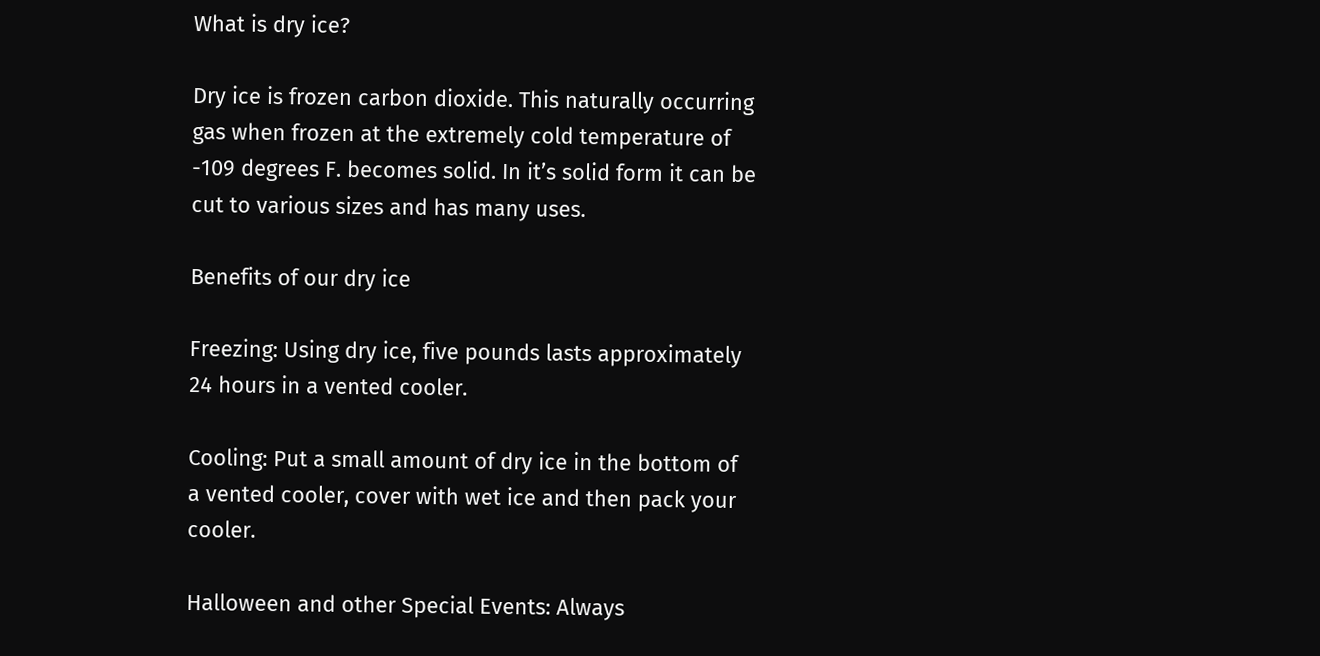What is dry ice?

Dry ice is frozen carbon dioxide. This naturally occurring gas when frozen at the extremely cold temperature of -109 degrees F. becomes solid. In it’s solid form it can be cut to various sizes and has many uses.

Benefits of our dry ice

Freezing: Using dry ice, five pounds lasts approximately 24 hours in a vented cooler.

Cooling: Put a small amount of dry ice in the bottom of a vented cooler, cover with wet ice and then pack your cooler.

Halloween and other Special Events: Always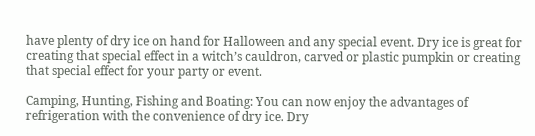have plenty of dry ice on hand for Halloween and any special event. Dry ice is great for creating that special effect in a witch’s cauldron, carved or plastic pumpkin or creating that special effect for your party or event.

Camping, Hunting, Fishing and Boating: You can now enjoy the advantages of refrigeration with the convenience of dry ice. Dry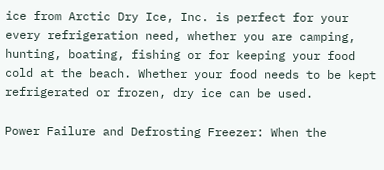ice from Arctic Dry Ice, Inc. is perfect for your every refrigeration need, whether you are camping, hunting, boating, fishing or for keeping your food cold at the beach. Whether your food needs to be kept refrigerated or frozen, dry ice can be used.

Power Failure and Defrosting Freezer: When the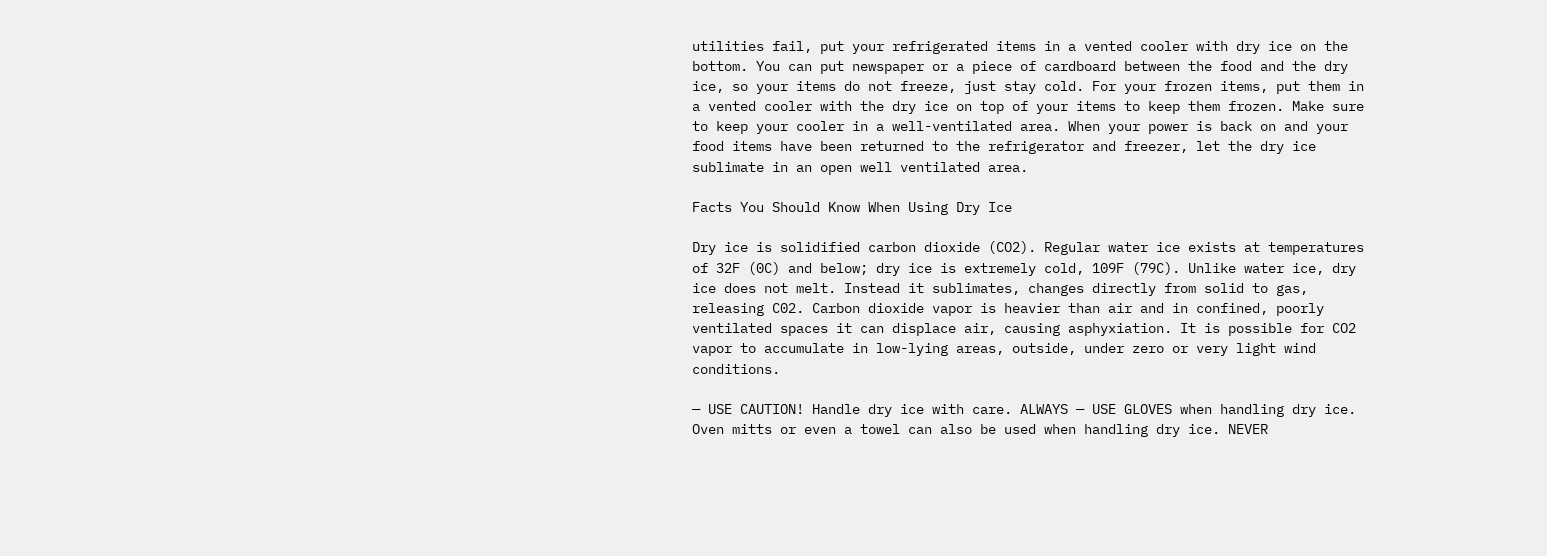utilities fail, put your refrigerated items in a vented cooler with dry ice on the bottom. You can put newspaper or a piece of cardboard between the food and the dry ice, so your items do not freeze, just stay cold. For your frozen items, put them in a vented cooler with the dry ice on top of your items to keep them frozen. Make sure to keep your cooler in a well-ventilated area. When your power is back on and your food items have been returned to the refrigerator and freezer, let the dry ice sublimate in an open well ventilated area.

Facts You Should Know When Using Dry Ice

Dry ice is solidified carbon dioxide (CO2). Regular water ice exists at temperatures of 32F (0C) and below; dry ice is extremely cold, 109F (79C). Unlike water ice, dry ice does not melt. Instead it sublimates, changes directly from solid to gas, releasing C02. Carbon dioxide vapor is heavier than air and in confined, poorly ventilated spaces it can displace air, causing asphyxiation. It is possible for CO2 vapor to accumulate in low-lying areas, outside, under zero or very light wind conditions.

— USE CAUTION! Handle dry ice with care. ALWAYS — USE GLOVES when handling dry ice. Oven mitts or even a towel can also be used when handling dry ice. NEVER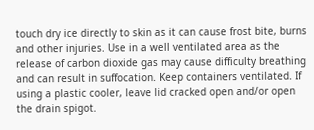touch dry ice directly to skin as it can cause frost bite, burns and other injuries. Use in a well ventilated area as the release of carbon dioxide gas may cause difficulty breathing and can result in suffocation. Keep containers ventilated. If using a plastic cooler, leave lid cracked open and/or open the drain spigot.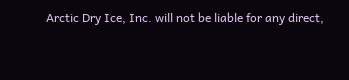Arctic Dry Ice, Inc. will not be liable for any direct,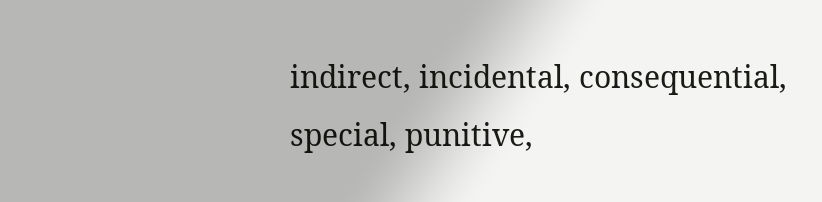indirect, incidental, consequential, special, punitive,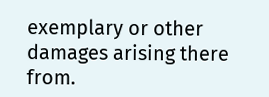exemplary or other damages arising there from.